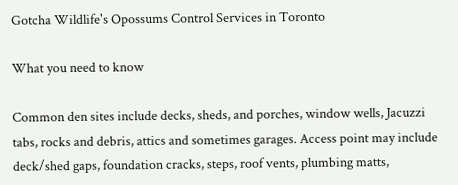Gotcha Wildlife's Opossums Control Services in Toronto

What you need to know

Common den sites include decks, sheds, and porches, window wells, Jacuzzi tabs, rocks and debris, attics and sometimes garages. Access point may include deck/shed gaps, foundation cracks, steps, roof vents, plumbing matts,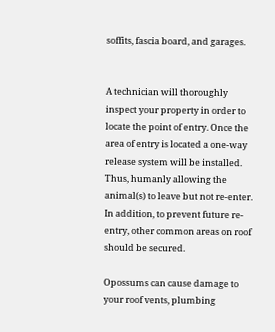soffits, fascia board, and garages.


A technician will thoroughly inspect your property in order to locate the point of entry. Once the area of entry is located a one-way release system will be installed. Thus, humanly allowing the animal(s) to leave but not re-enter. In addition, to prevent future re-entry, other common areas on roof should be secured.

Opossums can cause damage to your roof vents, plumbing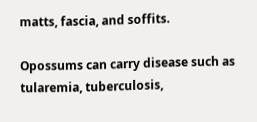matts, fascia, and soffits.

Opossums can carry disease such as tularemia, tuberculosis,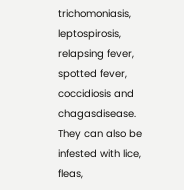trichomoniasis, leptospirosis, relapsing fever, spotted fever, coccidiosis and chagasdisease. They can also be infested with lice, fleas,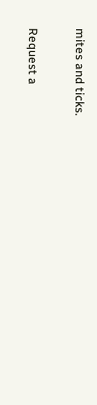mites and ticks.

Request a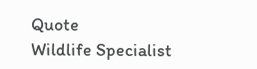Quote
Wildlife Specialist